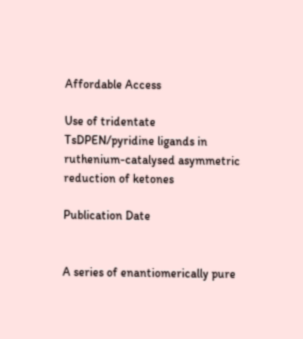Affordable Access

Use of tridentate TsDPEN/pyridine ligands in ruthenium-catalysed asymmetric reduction of ketones

Publication Date


A series of enantiomerically pure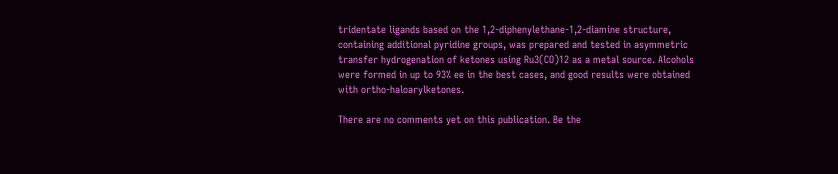tridentate ligands based on the 1,2-diphenylethane-1,2-diamine structure, containing additional pyridine groups, was prepared and tested in asymmetric transfer hydrogenation of ketones using Ru3(CO)12 as a metal source. Alcohols were formed in up to 93% ee in the best cases, and good results were obtained with ortho-haloarylketones.

There are no comments yet on this publication. Be the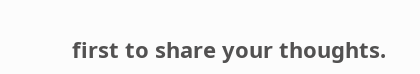first to share your thoughts.